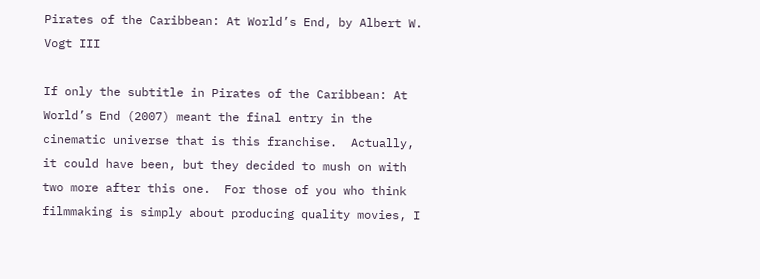Pirates of the Caribbean: At World’s End, by Albert W. Vogt III

If only the subtitle in Pirates of the Caribbean: At World’s End (2007) meant the final entry in the cinematic universe that is this franchise.  Actually, it could have been, but they decided to mush on with two more after this one.  For those of you who think filmmaking is simply about producing quality movies, I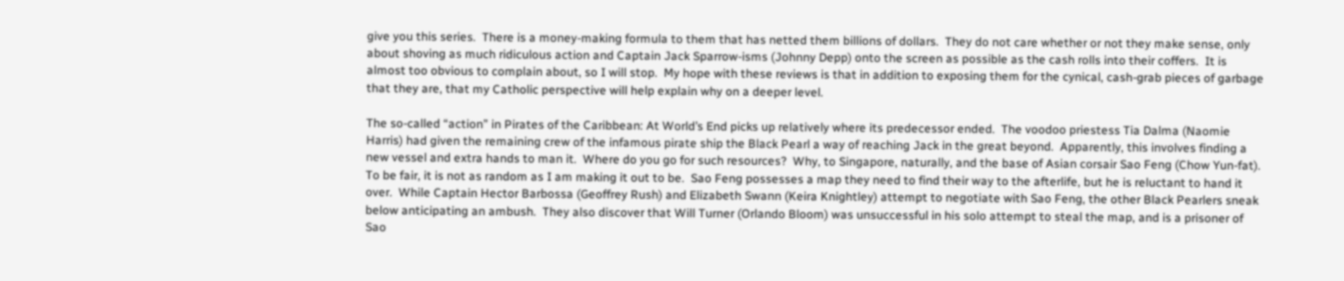give you this series.  There is a money-making formula to them that has netted them billions of dollars.  They do not care whether or not they make sense, only about shoving as much ridiculous action and Captain Jack Sparrow-isms (Johnny Depp) onto the screen as possible as the cash rolls into their coffers.  It is almost too obvious to complain about, so I will stop.  My hope with these reviews is that in addition to exposing them for the cynical, cash-grab pieces of garbage that they are, that my Catholic perspective will help explain why on a deeper level.

The so-called “action” in Pirates of the Caribbean: At World’s End picks up relatively where its predecessor ended.  The voodoo priestess Tia Dalma (Naomie Harris) had given the remaining crew of the infamous pirate ship the Black Pearl a way of reaching Jack in the great beyond.  Apparently, this involves finding a new vessel and extra hands to man it.  Where do you go for such resources?  Why, to Singapore, naturally, and the base of Asian corsair Sao Feng (Chow Yun-fat).  To be fair, it is not as random as I am making it out to be.  Sao Feng possesses a map they need to find their way to the afterlife, but he is reluctant to hand it over.  While Captain Hector Barbossa (Geoffrey Rush) and Elizabeth Swann (Keira Knightley) attempt to negotiate with Sao Feng, the other Black Pearlers sneak below anticipating an ambush.  They also discover that Will Turner (Orlando Bloom) was unsuccessful in his solo attempt to steal the map, and is a prisoner of Sao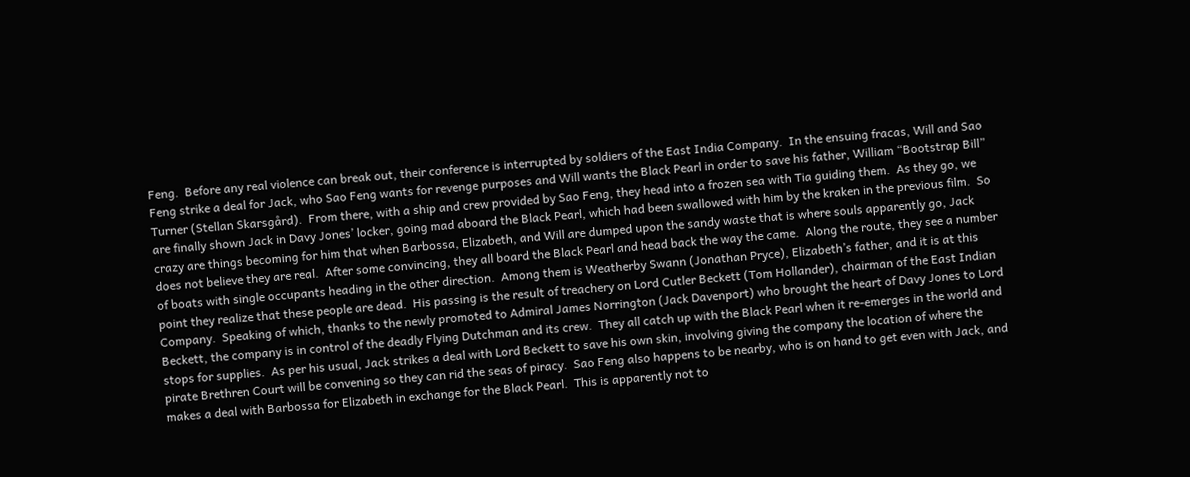Feng.  Before any real violence can break out, their conference is interrupted by soldiers of the East India Company.  In the ensuing fracas, Will and Sao Feng strike a deal for Jack, who Sao Feng wants for revenge purposes and Will wants the Black Pearl in order to save his father, William “Bootstrap Bill” Turner (Stellan Skarsgård).  From there, with a ship and crew provided by Sao Feng, they head into a frozen sea with Tia guiding them.  As they go, we are finally shown Jack in Davy Jones’ locker, going mad aboard the Black Pearl, which had been swallowed with him by the kraken in the previous film.  So crazy are things becoming for him that when Barbossa, Elizabeth, and Will are dumped upon the sandy waste that is where souls apparently go, Jack does not believe they are real.  After some convincing, they all board the Black Pearl and head back the way the came.  Along the route, they see a number of boats with single occupants heading in the other direction.  Among them is Weatherby Swann (Jonathan Pryce), Elizabeth’s father, and it is at this point they realize that these people are dead.  His passing is the result of treachery on Lord Cutler Beckett (Tom Hollander), chairman of the East Indian Company.  Speaking of which, thanks to the newly promoted to Admiral James Norrington (Jack Davenport) who brought the heart of Davy Jones to Lord Beckett, the company is in control of the deadly Flying Dutchman and its crew.  They all catch up with the Black Pearl when it re-emerges in the world and stops for supplies.  As per his usual, Jack strikes a deal with Lord Beckett to save his own skin, involving giving the company the location of where the pirate Brethren Court will be convening so they can rid the seas of piracy.  Sao Feng also happens to be nearby, who is on hand to get even with Jack, and makes a deal with Barbossa for Elizabeth in exchange for the Black Pearl.  This is apparently not to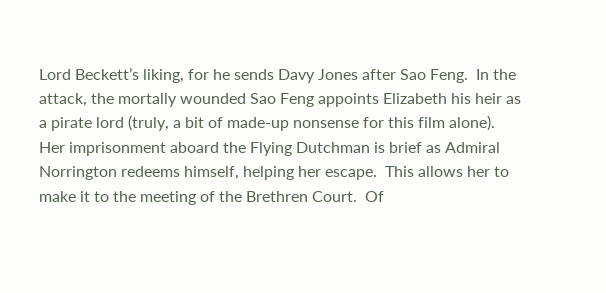Lord Beckett’s liking, for he sends Davy Jones after Sao Feng.  In the attack, the mortally wounded Sao Feng appoints Elizabeth his heir as a pirate lord (truly, a bit of made-up nonsense for this film alone).  Her imprisonment aboard the Flying Dutchman is brief as Admiral Norrington redeems himself, helping her escape.  This allows her to make it to the meeting of the Brethren Court.  Of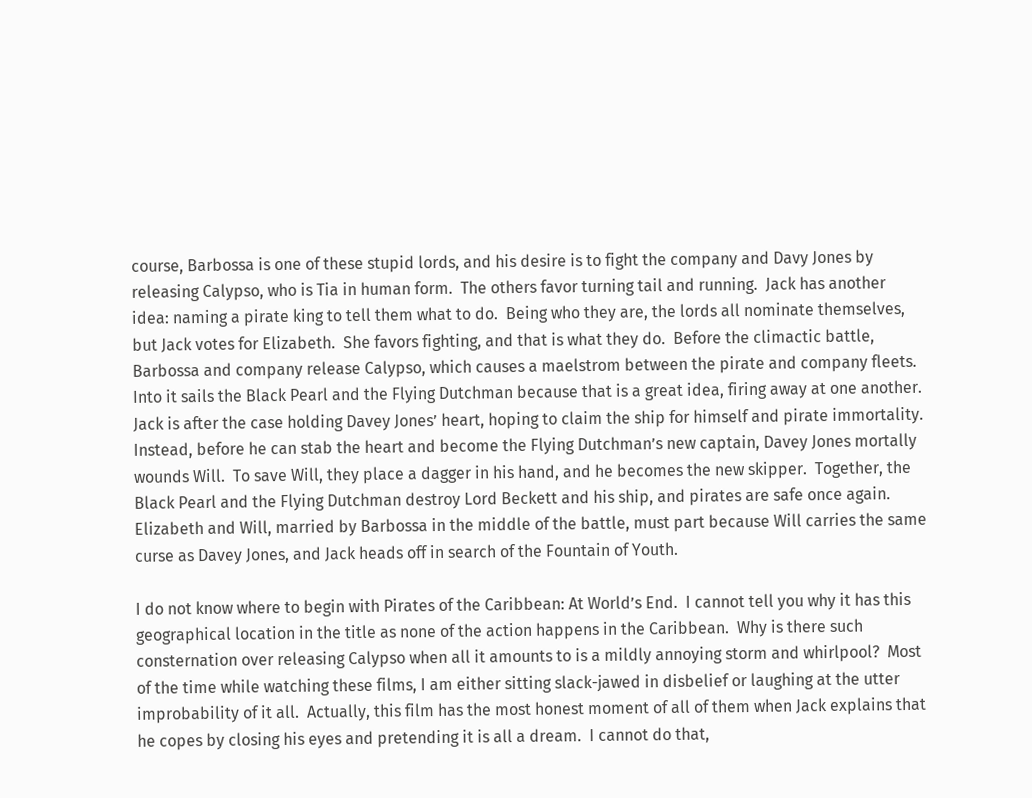course, Barbossa is one of these stupid lords, and his desire is to fight the company and Davy Jones by releasing Calypso, who is Tia in human form.  The others favor turning tail and running.  Jack has another idea: naming a pirate king to tell them what to do.  Being who they are, the lords all nominate themselves, but Jack votes for Elizabeth.  She favors fighting, and that is what they do.  Before the climactic battle, Barbossa and company release Calypso, which causes a maelstrom between the pirate and company fleets.  Into it sails the Black Pearl and the Flying Dutchman because that is a great idea, firing away at one another.  Jack is after the case holding Davey Jones’ heart, hoping to claim the ship for himself and pirate immortality.  Instead, before he can stab the heart and become the Flying Dutchman’s new captain, Davey Jones mortally wounds Will.  To save Will, they place a dagger in his hand, and he becomes the new skipper.  Together, the Black Pearl and the Flying Dutchman destroy Lord Beckett and his ship, and pirates are safe once again.  Elizabeth and Will, married by Barbossa in the middle of the battle, must part because Will carries the same curse as Davey Jones, and Jack heads off in search of the Fountain of Youth.

I do not know where to begin with Pirates of the Caribbean: At World’s End.  I cannot tell you why it has this geographical location in the title as none of the action happens in the Caribbean.  Why is there such consternation over releasing Calypso when all it amounts to is a mildly annoying storm and whirlpool?  Most of the time while watching these films, I am either sitting slack-jawed in disbelief or laughing at the utter improbability of it all.  Actually, this film has the most honest moment of all of them when Jack explains that he copes by closing his eyes and pretending it is all a dream.  I cannot do that,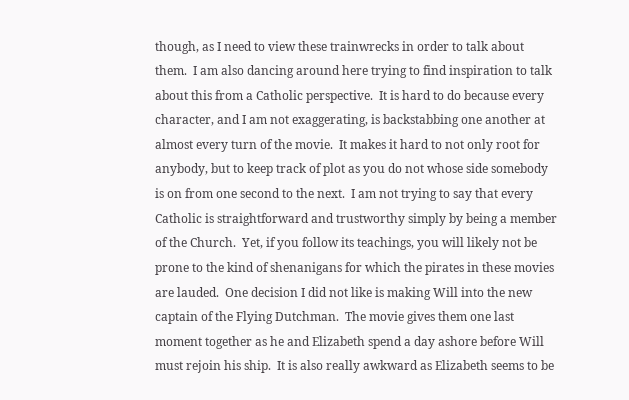though, as I need to view these trainwrecks in order to talk about them.  I am also dancing around here trying to find inspiration to talk about this from a Catholic perspective.  It is hard to do because every character, and I am not exaggerating, is backstabbing one another at almost every turn of the movie.  It makes it hard to not only root for anybody, but to keep track of plot as you do not whose side somebody is on from one second to the next.  I am not trying to say that every Catholic is straightforward and trustworthy simply by being a member of the Church.  Yet, if you follow its teachings, you will likely not be prone to the kind of shenanigans for which the pirates in these movies are lauded.  One decision I did not like is making Will into the new captain of the Flying Dutchman.  The movie gives them one last moment together as he and Elizabeth spend a day ashore before Will must rejoin his ship.  It is also really awkward as Elizabeth seems to be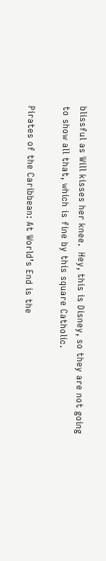blissful as Will kisses her knee.  Hey, this is Disney, so they are not going to show all that, which is fine by this square Catholic.

Pirates of the Caribbean: At World’s End is the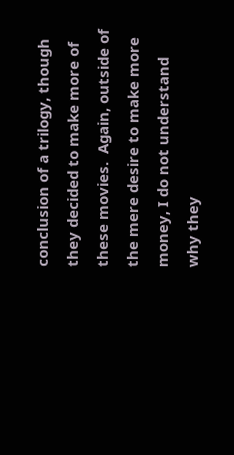conclusion of a trilogy, though they decided to make more of these movies.  Again, outside of the mere desire to make more money, I do not understand why they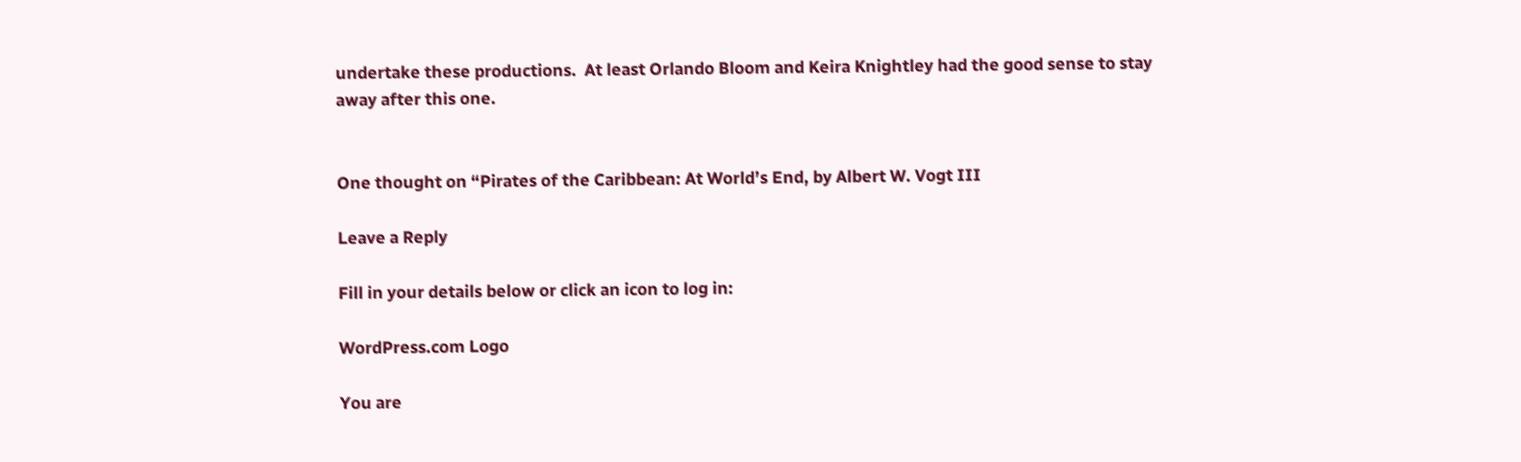undertake these productions.  At least Orlando Bloom and Keira Knightley had the good sense to stay away after this one.


One thought on “Pirates of the Caribbean: At World’s End, by Albert W. Vogt III

Leave a Reply

Fill in your details below or click an icon to log in:

WordPress.com Logo

You are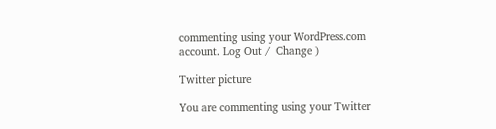commenting using your WordPress.com account. Log Out /  Change )

Twitter picture

You are commenting using your Twitter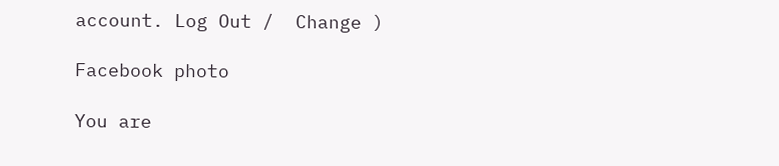account. Log Out /  Change )

Facebook photo

You are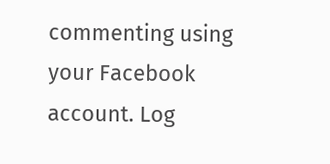commenting using your Facebook account. Log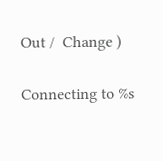Out /  Change )

Connecting to %s